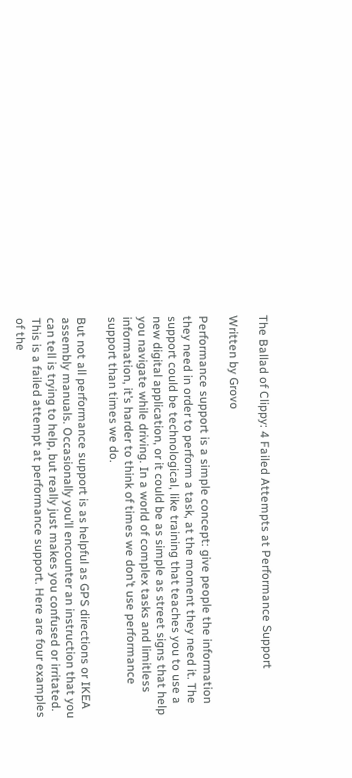The Ballad of Clippy: 4 Failed Attempts at Performance Support

Written by Grovo

Performance support is a simple concept: give people the information they need in order to perform a task, at the moment they need it. The support could be technological, like training that teaches you to use a new digital application, or it could be as simple as street signs that help you navigate while driving. In a world of complex tasks and limitless information, it’s harder to think of times we don’t use performance support than times we do.

But not all performance support is as helpful as GPS directions or IKEA assembly manuals. Occasionally you’ll encounter an instruction that you can tell is trying to help, but really just makes you confused or irritated. This is a failed attempt at performance support. Here are four examples of the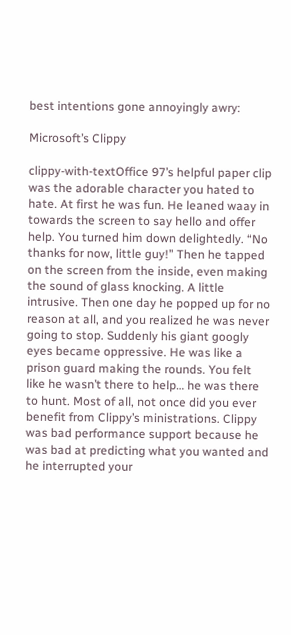best intentions gone annoyingly awry:

Microsoft’s Clippy

clippy-with-textOffice 97’s helpful paper clip was the adorable character you hated to hate. At first he was fun. He leaned waay in towards the screen to say hello and offer help. You turned him down delightedly. “No thanks for now, little guy!” Then he tapped on the screen from the inside, even making the sound of glass knocking. A little intrusive. Then one day he popped up for no reason at all, and you realized he was never going to stop. Suddenly his giant googly eyes became oppressive. He was like a prison guard making the rounds. You felt like he wasn’t there to help… he was there to hunt. Most of all, not once did you ever benefit from Clippy’s ministrations. Clippy was bad performance support because he was bad at predicting what you wanted and he interrupted your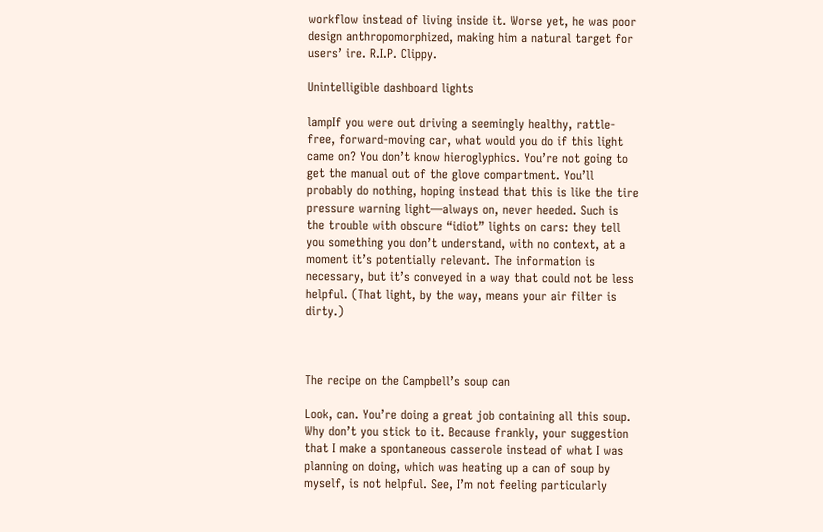workflow instead of living inside it. Worse yet, he was poor design anthropomorphized, making him a natural target for users’ ire. R.I.P. Clippy.

Unintelligible dashboard lights

lampIf you were out driving a seemingly healthy, rattle-free, forward-moving car, what would you do if this light came on? You don’t know hieroglyphics. You’re not going to get the manual out of the glove compartment. You’ll probably do nothing, hoping instead that this is like the tire pressure warning light—always on, never heeded. Such is the trouble with obscure “idiot” lights on cars: they tell you something you don’t understand, with no context, at a moment it’s potentially relevant. The information is necessary, but it’s conveyed in a way that could not be less helpful. (That light, by the way, means your air filter is dirty.)



The recipe on the Campbell’s soup can

Look, can. You’re doing a great job containing all this soup. Why don’t you stick to it. Because frankly, your suggestion that I make a spontaneous casserole instead of what I was planning on doing, which was heating up a can of soup by myself, is not helpful. See, I’m not feeling particularly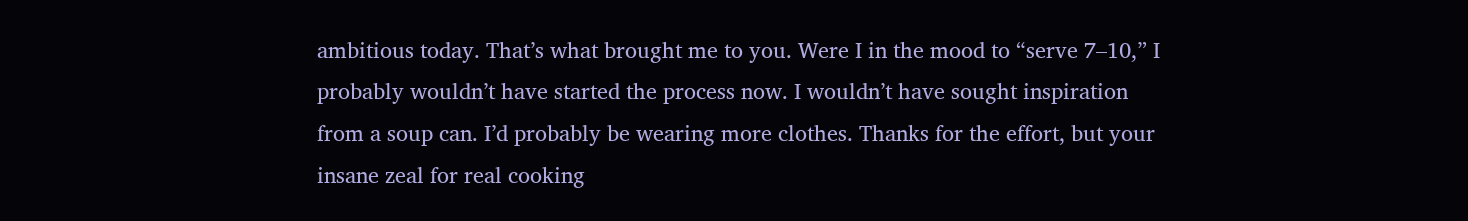ambitious today. That’s what brought me to you. Were I in the mood to “serve 7–10,” I probably wouldn’t have started the process now. I wouldn’t have sought inspiration from a soup can. I’d probably be wearing more clothes. Thanks for the effort, but your insane zeal for real cooking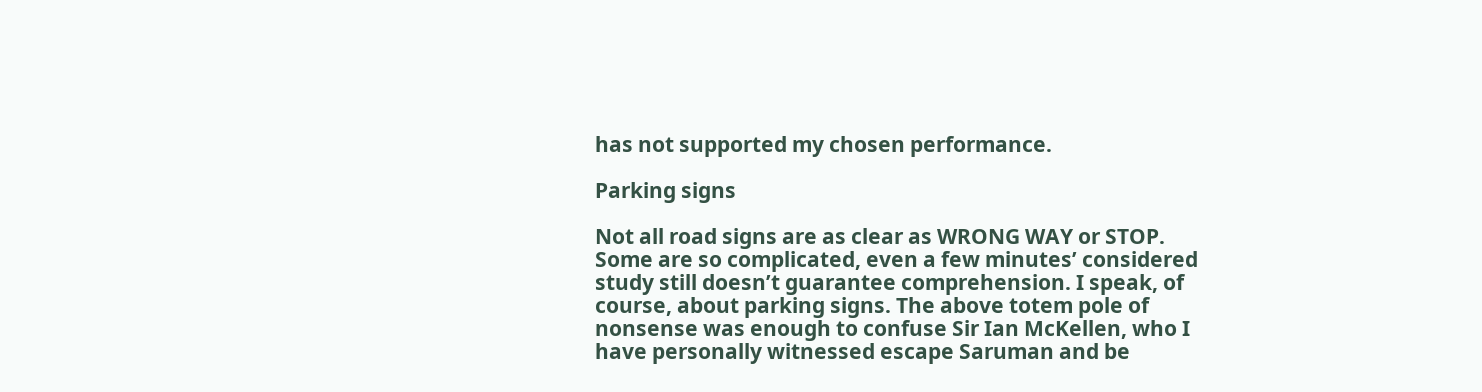has not supported my chosen performance.

Parking signs

Not all road signs are as clear as WRONG WAY or STOP. Some are so complicated, even a few minutes’ considered study still doesn’t guarantee comprehension. I speak, of course, about parking signs. The above totem pole of nonsense was enough to confuse Sir Ian McKellen, who I have personally witnessed escape Saruman and be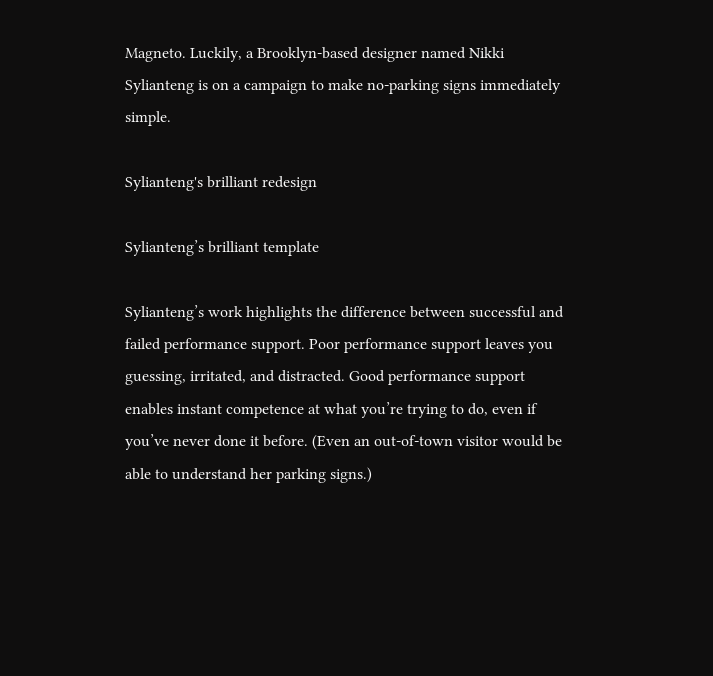Magneto. Luckily, a Brooklyn-based designer named Nikki Sylianteng is on a campaign to make no-parking signs immediately simple.

Sylianteng's brilliant redesign

Sylianteng’s brilliant template

Sylianteng’s work highlights the difference between successful and failed performance support. Poor performance support leaves you guessing, irritated, and distracted. Good performance support enables instant competence at what you’re trying to do, even if you’ve never done it before. (Even an out-of-town visitor would be able to understand her parking signs.)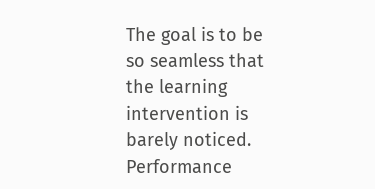The goal is to be so seamless that the learning intervention is barely noticed. Performance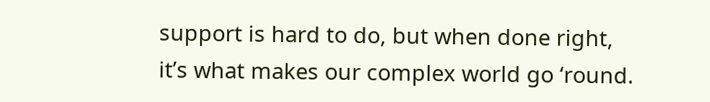support is hard to do, but when done right, it’s what makes our complex world go ‘round.